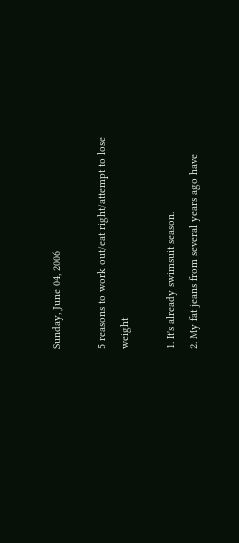Sunday, June 04, 2006

5 reasons to work out/eat right/attempt to lose weight

1. It's already swimsuit season.
2. My fat jeans from several years ago have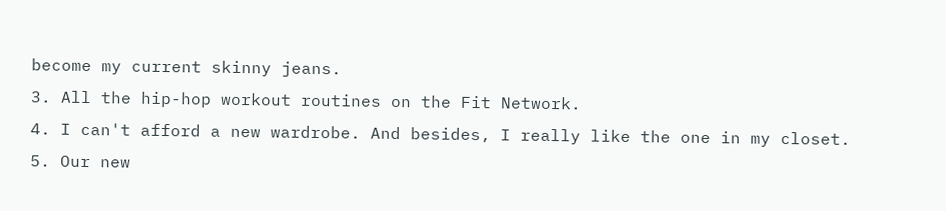become my current skinny jeans.
3. All the hip-hop workout routines on the Fit Network.
4. I can't afford a new wardrobe. And besides, I really like the one in my closet.
5. Our new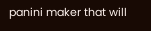panini maker that will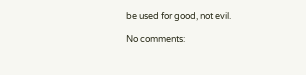be used for good, not evil.

No comments: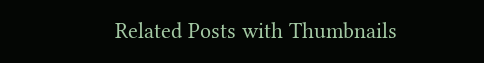Related Posts with Thumbnails